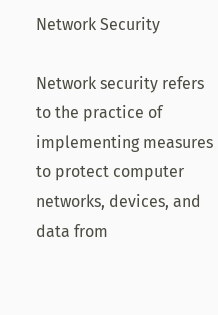Network Security

Network security refers to the practice of implementing measures to protect computer networks, devices, and data from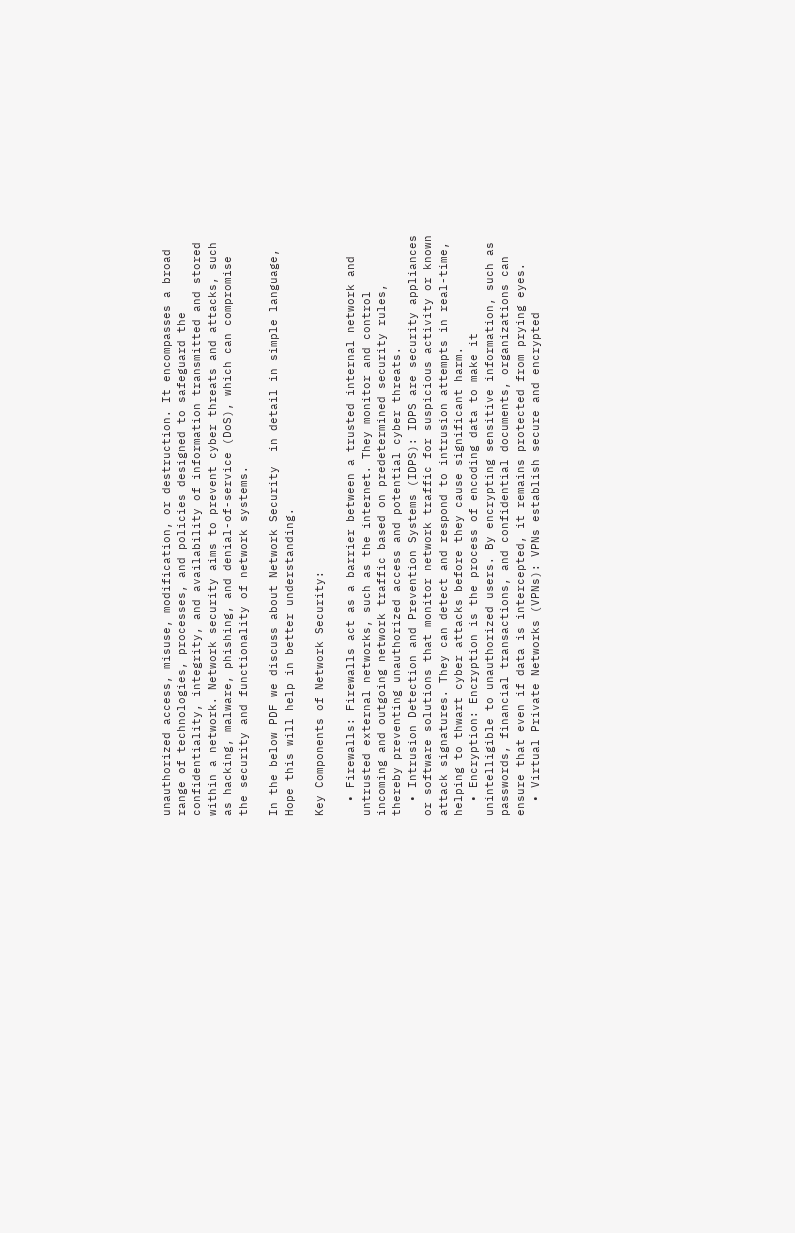unauthorized access, misuse, modification, or destruction. It encompasses a broad range of technologies, processes, and policies designed to safeguard the confidentiality, integrity, and availability of information transmitted and stored within a network. Network security aims to prevent cyber threats and attacks, such as hacking, malware, phishing, and denial-of-service (DoS), which can compromise the security and functionality of network systems.

In the below PDF we discuss about Network Security  in detail in simple language, Hope this will help in better understanding.

Key Components of Network Security:

  • Firewalls: Firewalls act as a barrier between a trusted internal network and untrusted external networks, such as the internet. They monitor and control incoming and outgoing network traffic based on predetermined security rules, thereby preventing unauthorized access and potential cyber threats.
  • Intrusion Detection and Prevention Systems (IDPS): IDPS are security appliances or software solutions that monitor network traffic for suspicious activity or known attack signatures. They can detect and respond to intrusion attempts in real-time, helping to thwart cyber attacks before they cause significant harm.
  • Encryption: Encryption is the process of encoding data to make it unintelligible to unauthorized users. By encrypting sensitive information, such as passwords, financial transactions, and confidential documents, organizations can ensure that even if data is intercepted, it remains protected from prying eyes.
  • Virtual Private Networks (VPNs): VPNs establish secure and encrypted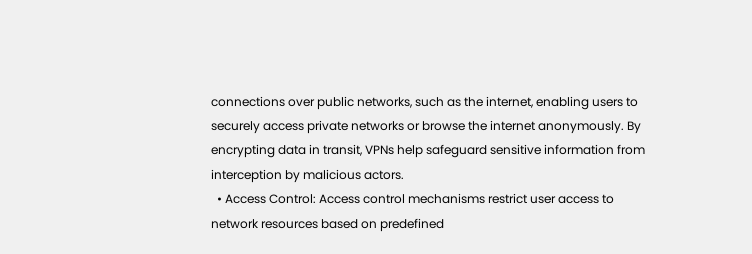connections over public networks, such as the internet, enabling users to securely access private networks or browse the internet anonymously. By encrypting data in transit, VPNs help safeguard sensitive information from interception by malicious actors.
  • Access Control: Access control mechanisms restrict user access to network resources based on predefined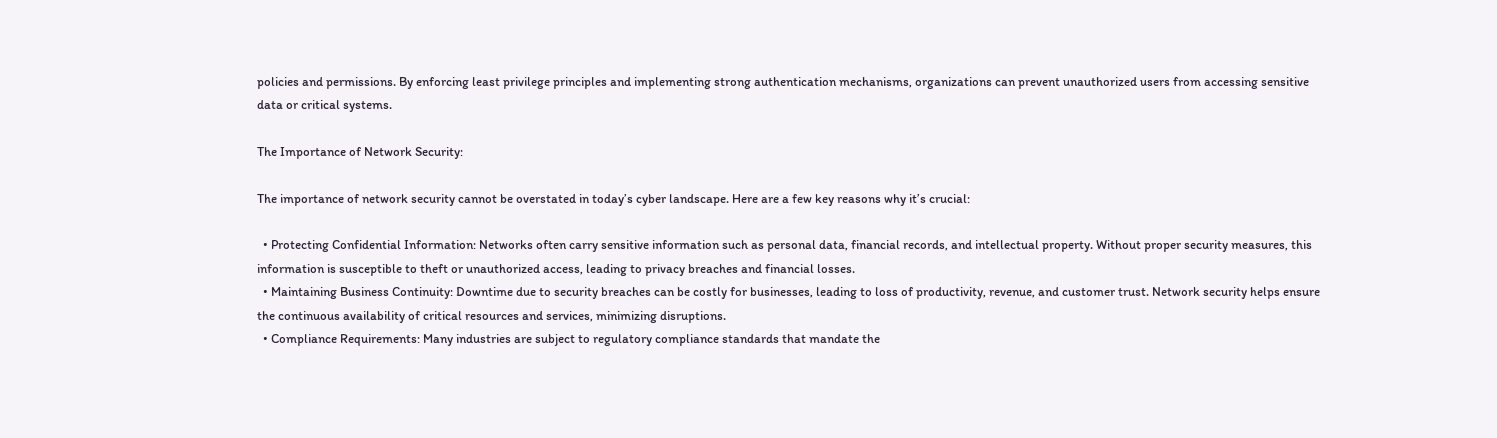policies and permissions. By enforcing least privilege principles and implementing strong authentication mechanisms, organizations can prevent unauthorized users from accessing sensitive data or critical systems.

The Importance of Network Security:

The importance of network security cannot be overstated in today’s cyber landscape. Here are a few key reasons why it’s crucial:

  • Protecting Confidential Information: Networks often carry sensitive information such as personal data, financial records, and intellectual property. Without proper security measures, this information is susceptible to theft or unauthorized access, leading to privacy breaches and financial losses.
  • Maintaining Business Continuity: Downtime due to security breaches can be costly for businesses, leading to loss of productivity, revenue, and customer trust. Network security helps ensure the continuous availability of critical resources and services, minimizing disruptions.
  • Compliance Requirements: Many industries are subject to regulatory compliance standards that mandate the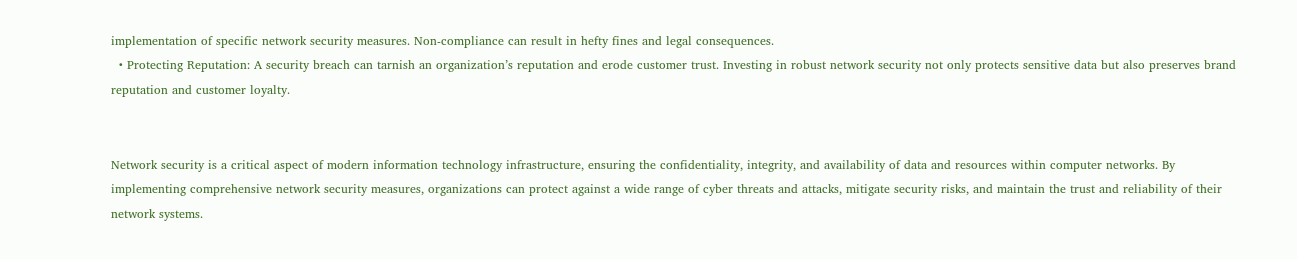implementation of specific network security measures. Non-compliance can result in hefty fines and legal consequences.
  • Protecting Reputation: A security breach can tarnish an organization’s reputation and erode customer trust. Investing in robust network security not only protects sensitive data but also preserves brand reputation and customer loyalty.


Network security is a critical aspect of modern information technology infrastructure, ensuring the confidentiality, integrity, and availability of data and resources within computer networks. By implementing comprehensive network security measures, organizations can protect against a wide range of cyber threats and attacks, mitigate security risks, and maintain the trust and reliability of their network systems.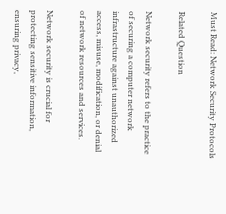Must Read: Network Security Protocols

Related Question

Network security refers to the practice of securing a computer network infrastructure against unauthorized access, misuse, modification, or denial of network resources and services.

Network security is crucial for protecting sensitive information, ensuring privacy,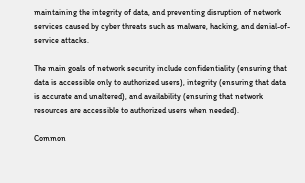maintaining the integrity of data, and preventing disruption of network services caused by cyber threats such as malware, hacking, and denial-of-service attacks.

The main goals of network security include confidentiality (ensuring that data is accessible only to authorized users), integrity (ensuring that data is accurate and unaltered), and availability (ensuring that network resources are accessible to authorized users when needed).

Common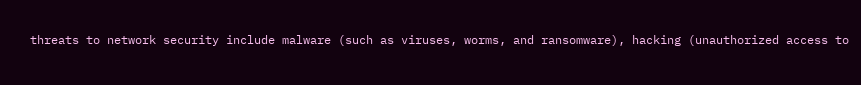threats to network security include malware (such as viruses, worms, and ransomware), hacking (unauthorized access to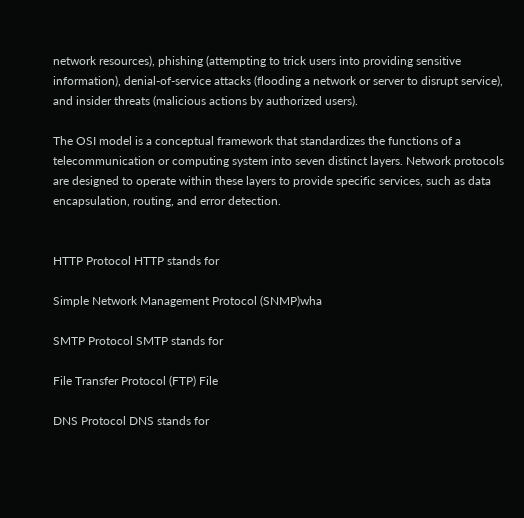network resources), phishing (attempting to trick users into providing sensitive information), denial-of-service attacks (flooding a network or server to disrupt service), and insider threats (malicious actions by authorized users).

The OSI model is a conceptual framework that standardizes the functions of a telecommunication or computing system into seven distinct layers. Network protocols are designed to operate within these layers to provide specific services, such as data encapsulation, routing, and error detection.


HTTP Protocol HTTP stands for

Simple Network Management Protocol (SNMP)wha

SMTP Protocol SMTP stands for

File Transfer Protocol (FTP) File

DNS Protocol DNS stands for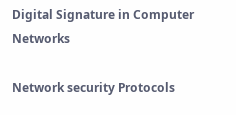Digital Signature in Computer Networks

Network security Protocols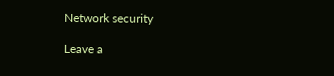Network security

Leave a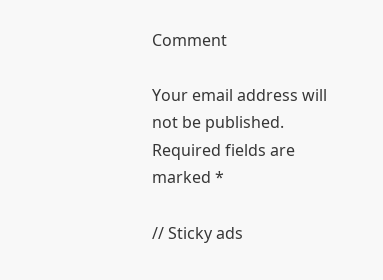Comment

Your email address will not be published. Required fields are marked *

// Sticky ads